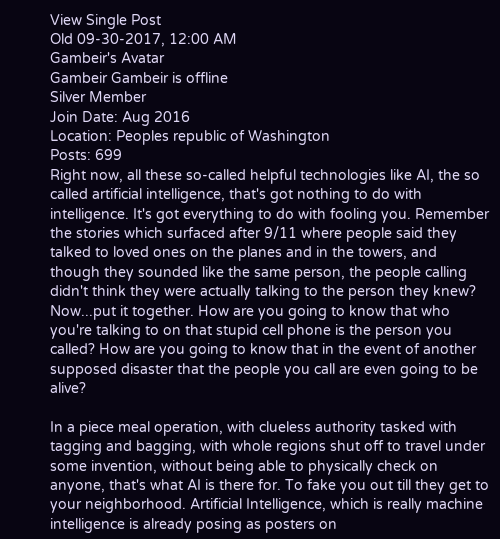View Single Post
Old 09-30-2017, 12:00 AM
Gambeir's Avatar
Gambeir Gambeir is offline
Silver Member
Join Date: Aug 2016
Location: Peoples republic of Washington
Posts: 699
Right now, all these so-called helpful technologies like AI, the so called artificial intelligence, that's got nothing to do with intelligence. It's got everything to do with fooling you. Remember the stories which surfaced after 9/11 where people said they talked to loved ones on the planes and in the towers, and though they sounded like the same person, the people calling didn't think they were actually talking to the person they knew? Now...put it together. How are you going to know that who you're talking to on that stupid cell phone is the person you called? How are you going to know that in the event of another supposed disaster that the people you call are even going to be alive?

In a piece meal operation, with clueless authority tasked with tagging and bagging, with whole regions shut off to travel under some invention, without being able to physically check on anyone, that's what AI is there for. To fake you out till they get to your neighborhood. Artificial Intelligence, which is really machine intelligence is already posing as posters on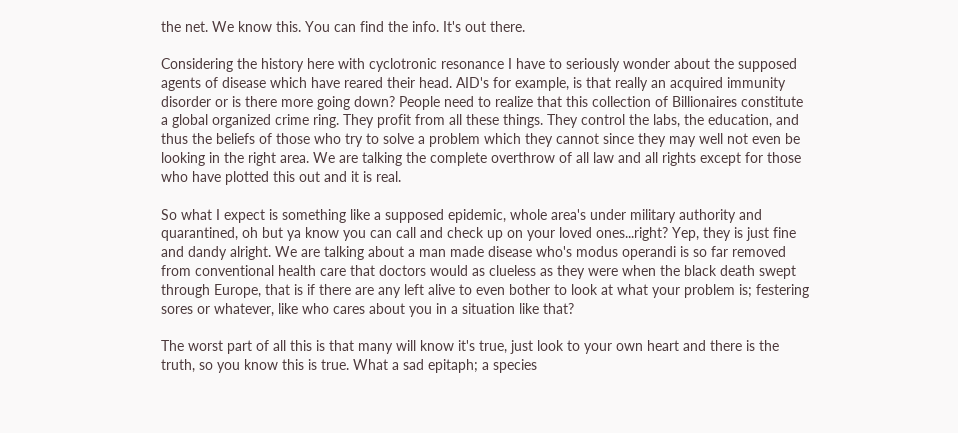the net. We know this. You can find the info. It's out there.

Considering the history here with cyclotronic resonance I have to seriously wonder about the supposed agents of disease which have reared their head. AID's for example, is that really an acquired immunity disorder or is there more going down? People need to realize that this collection of Billionaires constitute a global organized crime ring. They profit from all these things. They control the labs, the education, and thus the beliefs of those who try to solve a problem which they cannot since they may well not even be looking in the right area. We are talking the complete overthrow of all law and all rights except for those who have plotted this out and it is real.

So what I expect is something like a supposed epidemic, whole area's under military authority and quarantined, oh but ya know you can call and check up on your loved ones...right? Yep, they is just fine and dandy alright. We are talking about a man made disease who's modus operandi is so far removed from conventional health care that doctors would as clueless as they were when the black death swept through Europe, that is if there are any left alive to even bother to look at what your problem is; festering sores or whatever, like who cares about you in a situation like that?

The worst part of all this is that many will know it's true, just look to your own heart and there is the truth, so you know this is true. What a sad epitaph; a species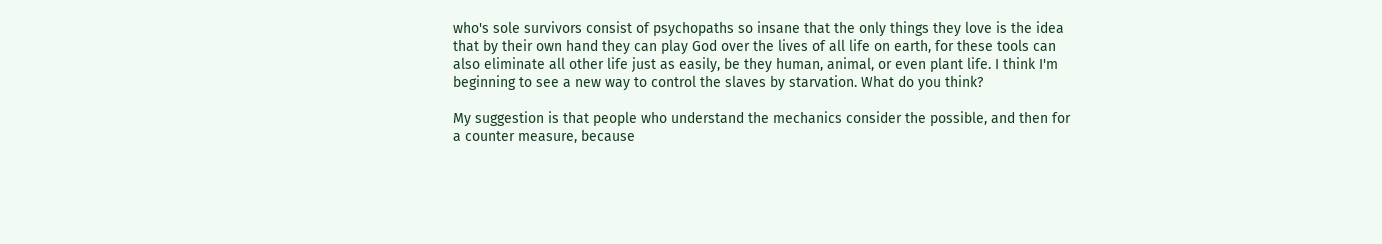who's sole survivors consist of psychopaths so insane that the only things they love is the idea that by their own hand they can play God over the lives of all life on earth, for these tools can also eliminate all other life just as easily, be they human, animal, or even plant life. I think I'm beginning to see a new way to control the slaves by starvation. What do you think?

My suggestion is that people who understand the mechanics consider the possible, and then for a counter measure, because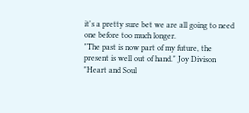it's a pretty sure bet we are all going to need one before too much longer.
"The past is now part of my future, the present is well out of hand." Joy Divison "Heart and Soul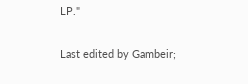LP."

Last edited by Gambeir;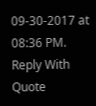09-30-2017 at 08:36 PM.
Reply With Quote